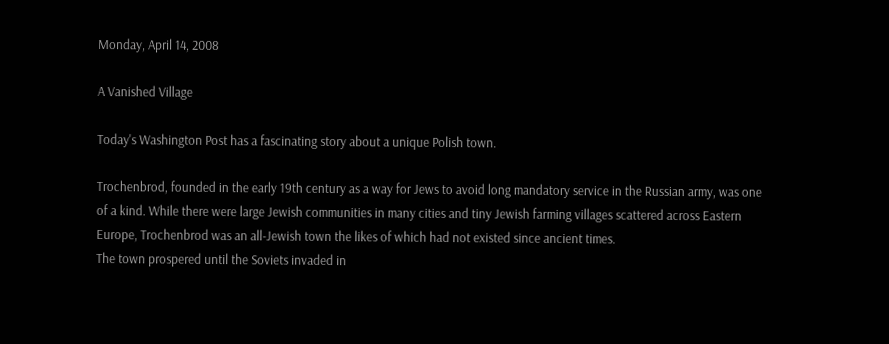Monday, April 14, 2008

A Vanished Village

Today's Washington Post has a fascinating story about a unique Polish town.

Trochenbrod, founded in the early 19th century as a way for Jews to avoid long mandatory service in the Russian army, was one of a kind. While there were large Jewish communities in many cities and tiny Jewish farming villages scattered across Eastern Europe, Trochenbrod was an all-Jewish town the likes of which had not existed since ancient times.
The town prospered until the Soviets invaded in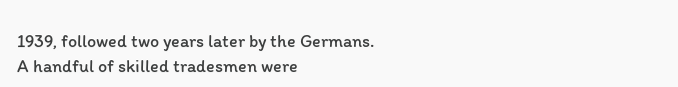1939, followed two years later by the Germans.
A handful of skilled tradesmen were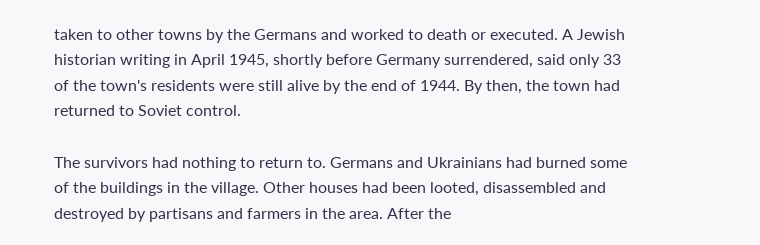taken to other towns by the Germans and worked to death or executed. A Jewish historian writing in April 1945, shortly before Germany surrendered, said only 33 of the town's residents were still alive by the end of 1944. By then, the town had returned to Soviet control.

The survivors had nothing to return to. Germans and Ukrainians had burned some of the buildings in the village. Other houses had been looted, disassembled and destroyed by partisans and farmers in the area. After the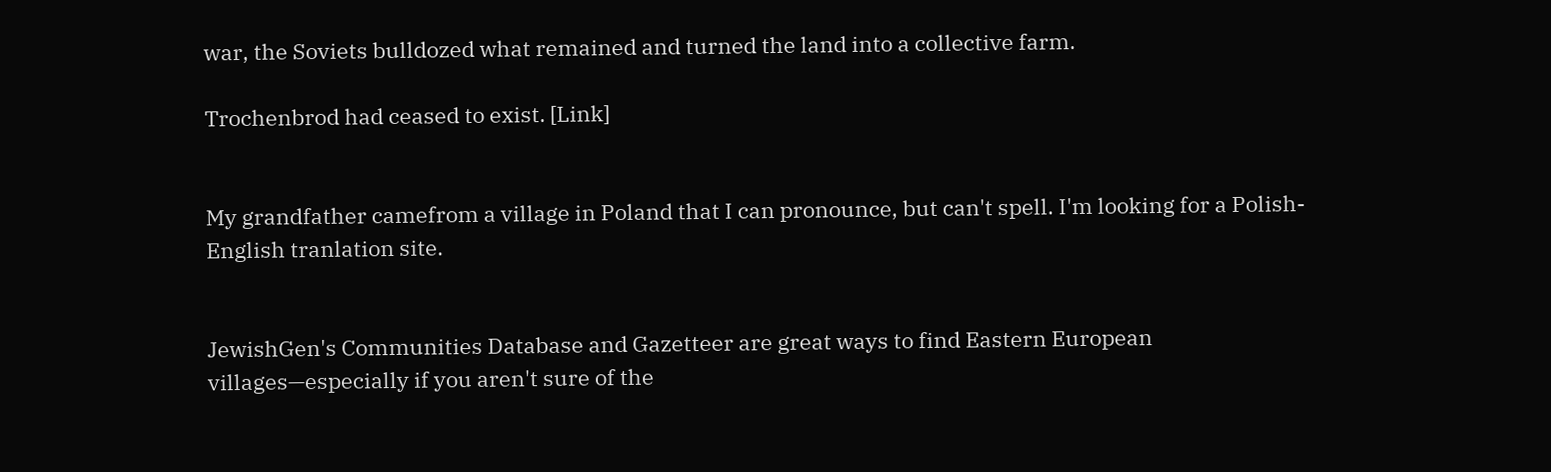war, the Soviets bulldozed what remained and turned the land into a collective farm.

Trochenbrod had ceased to exist. [Link]


My grandfather camefrom a village in Poland that I can pronounce, but can't spell. I'm looking for a Polish-English tranlation site.


JewishGen's Communities Database and Gazetteer are great ways to find Eastern European villages—especially if you aren't sure of the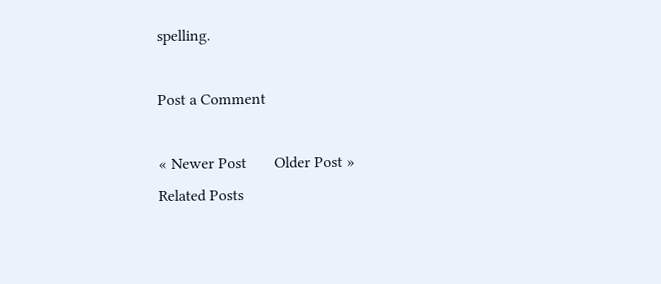spelling.

Post a Comment

« Newer Post       Older Post »
Related Posts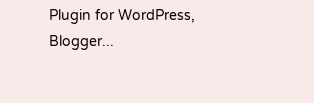Plugin for WordPress, Blogger...